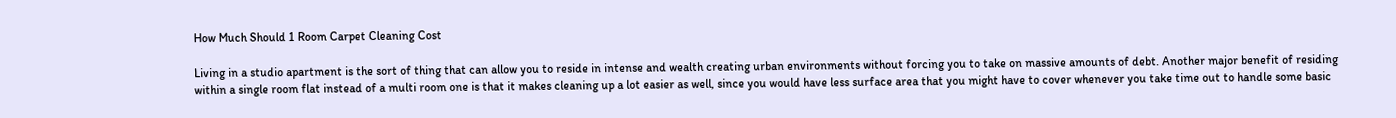How Much Should 1 Room Carpet Cleaning Cost

Living in a studio apartment is the sort of thing that can allow you to reside in intense and wealth creating urban environments without forcing you to take on massive amounts of debt. Another major benefit of residing within a single room flat instead of a multi room one is that it makes cleaning up a lot easier as well, since you would have less surface area that you might have to cover whenever you take time out to handle some basic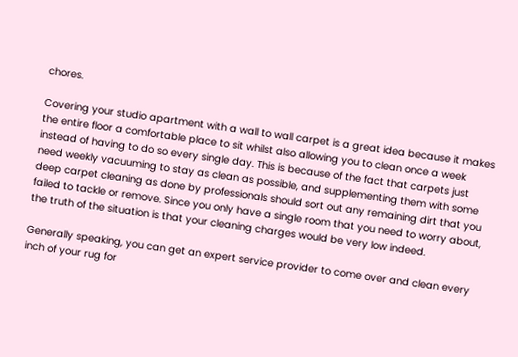chores.

Covering your studio apartment with a wall to wall carpet is a great idea because it makes the entire floor a comfortable place to sit whilst also allowing you to clean once a week instead of having to do so every single day. This is because of the fact that carpets just need weekly vacuuming to stay as clean as possible, and supplementing them with some deep carpet cleaning as done by professionals should sort out any remaining dirt that you failed to tackle or remove. Since you only have a single room that you need to worry about, the truth of the situation is that your cleaning charges would be very low indeed.

Generally speaking, you can get an expert service provider to come over and clean every inch of your rug for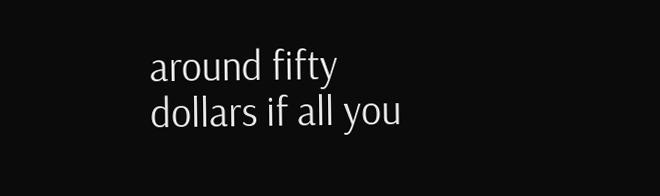around fifty dollars if all you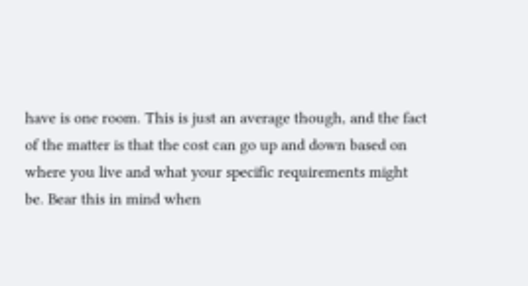have is one room. This is just an average though, and the fact of the matter is that the cost can go up and down based on where you live and what your specific requirements might be. Bear this in mind when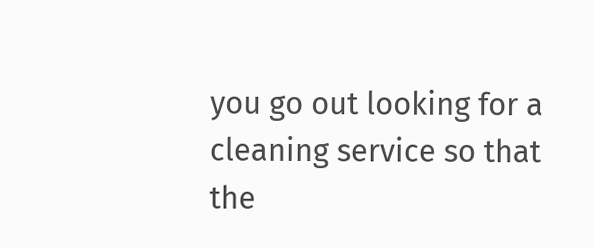you go out looking for a cleaning service so that the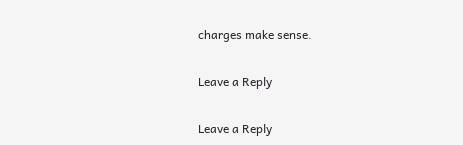charges make sense.

Leave a Reply

Leave a Reply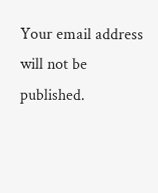Your email address will not be published.